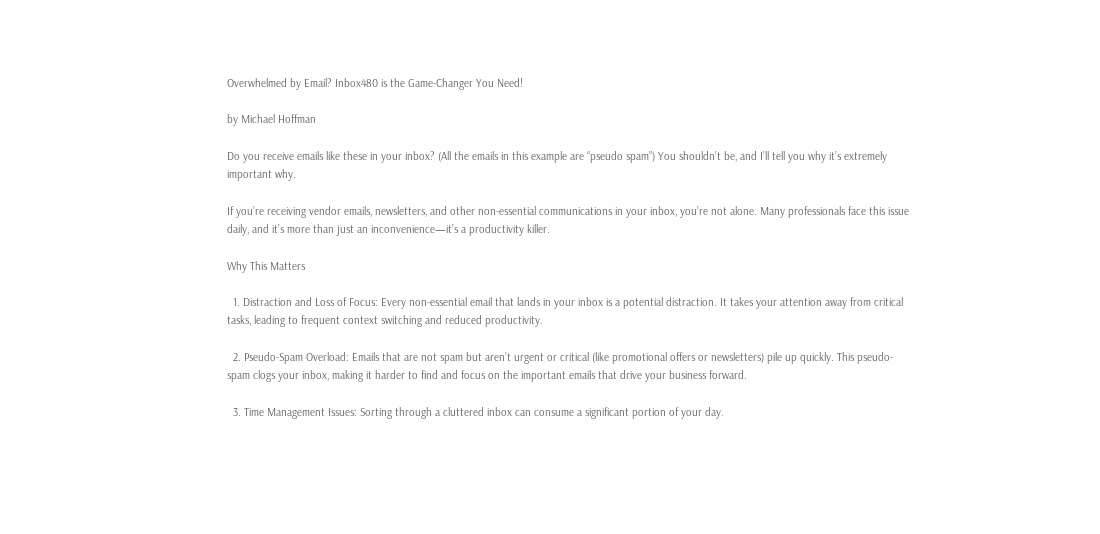Overwhelmed by Email? Inbox480 is the Game-Changer You Need!

by Michael Hoffman

Do you receive emails like these in your inbox? (All the emails in this example are “pseudo spam”) You shouldn’t be, and I’ll tell you why it’s extremely important why.

If you’re receiving vendor emails, newsletters, and other non-essential communications in your inbox, you’re not alone. Many professionals face this issue daily, and it’s more than just an inconvenience—it’s a productivity killer.

Why This Matters

  1. Distraction and Loss of Focus: Every non-essential email that lands in your inbox is a potential distraction. It takes your attention away from critical tasks, leading to frequent context switching and reduced productivity.

  2. Pseudo-Spam Overload: Emails that are not spam but aren’t urgent or critical (like promotional offers or newsletters) pile up quickly. This pseudo-spam clogs your inbox, making it harder to find and focus on the important emails that drive your business forward.

  3. Time Management Issues: Sorting through a cluttered inbox can consume a significant portion of your day.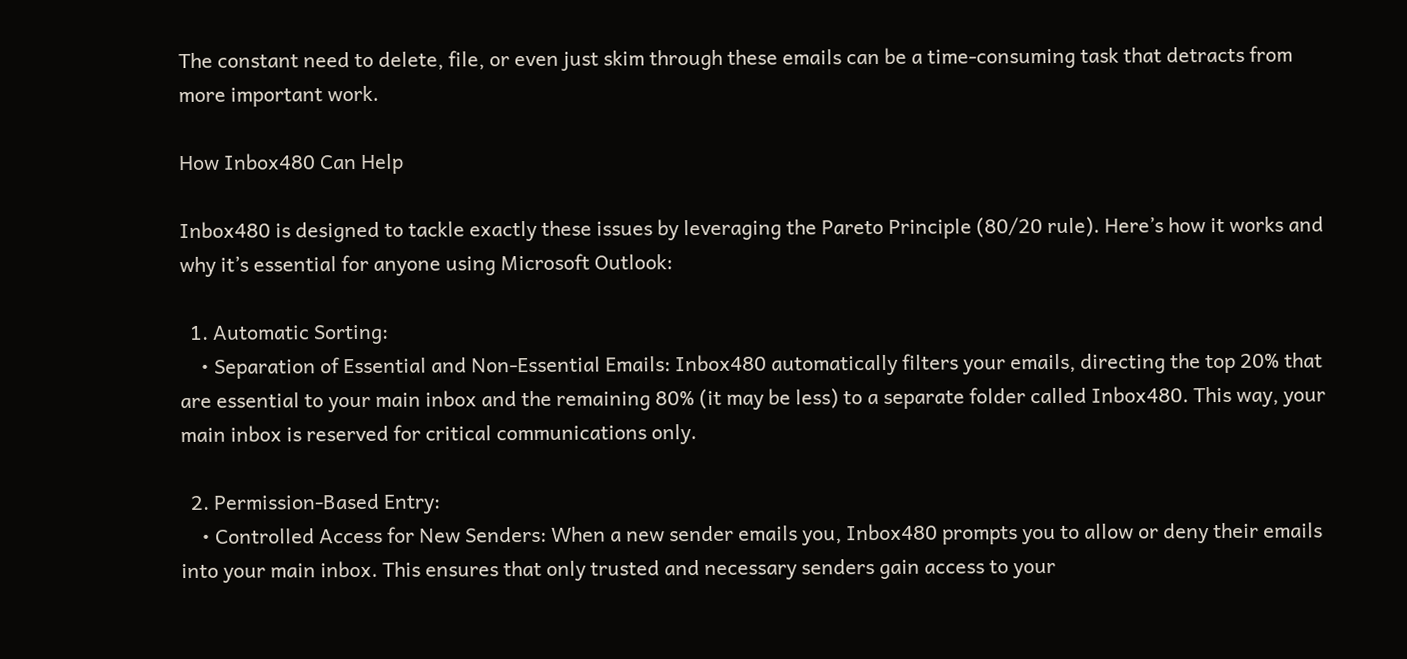The constant need to delete, file, or even just skim through these emails can be a time-consuming task that detracts from more important work.

How Inbox480 Can Help

Inbox480 is designed to tackle exactly these issues by leveraging the Pareto Principle (80/20 rule). Here’s how it works and why it’s essential for anyone using Microsoft Outlook:

  1. Automatic Sorting:
    • Separation of Essential and Non-Essential Emails: Inbox480 automatically filters your emails, directing the top 20% that are essential to your main inbox and the remaining 80% (it may be less) to a separate folder called Inbox480. This way, your main inbox is reserved for critical communications only.

  2. Permission-Based Entry:
    • Controlled Access for New Senders: When a new sender emails you, Inbox480 prompts you to allow or deny their emails into your main inbox. This ensures that only trusted and necessary senders gain access to your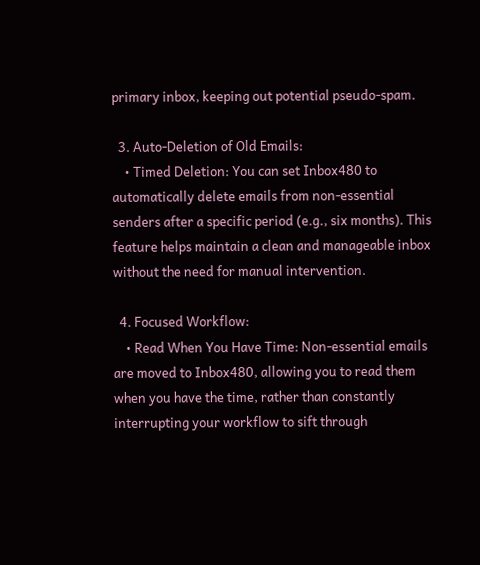primary inbox, keeping out potential pseudo-spam.

  3. Auto-Deletion of Old Emails:
    • Timed Deletion: You can set Inbox480 to automatically delete emails from non-essential senders after a specific period (e.g., six months). This feature helps maintain a clean and manageable inbox without the need for manual intervention.

  4. Focused Workflow:
    • Read When You Have Time: Non-essential emails are moved to Inbox480, allowing you to read them when you have the time, rather than constantly interrupting your workflow to sift through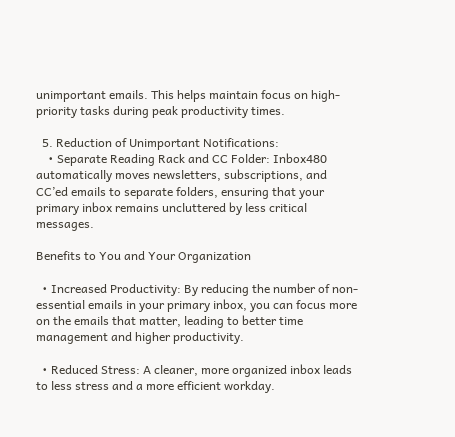unimportant emails. This helps maintain focus on high-priority tasks during peak productivity times.

  5. Reduction of Unimportant Notifications:
    • Separate Reading Rack and CC Folder: Inbox480 automatically moves newsletters, subscriptions, and CC’ed emails to separate folders, ensuring that your primary inbox remains uncluttered by less critical messages.

Benefits to You and Your Organization

  • Increased Productivity: By reducing the number of non-essential emails in your primary inbox, you can focus more on the emails that matter, leading to better time management and higher productivity.

  • Reduced Stress: A cleaner, more organized inbox leads to less stress and a more efficient workday.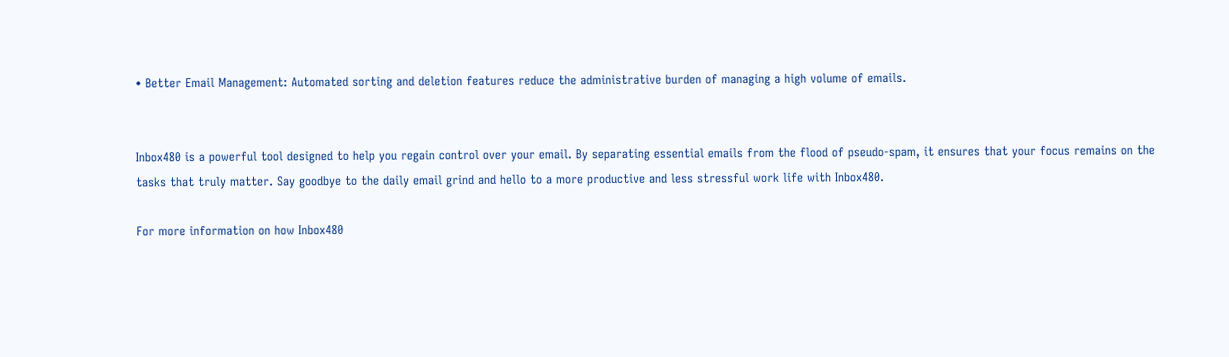• Better Email Management: Automated sorting and deletion features reduce the administrative burden of managing a high volume of emails.


Inbox480 is a powerful tool designed to help you regain control over your email. By separating essential emails from the flood of pseudo-spam, it ensures that your focus remains on the tasks that truly matter. Say goodbye to the daily email grind and hello to a more productive and less stressful work life with Inbox480.

For more information on how Inbox480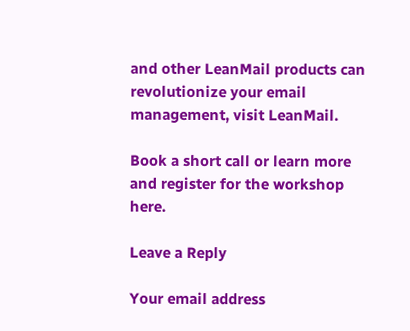and other LeanMail products can revolutionize your email management, visit LeanMail.

Book a short call or learn more and register for the workshop here.

Leave a Reply

Your email address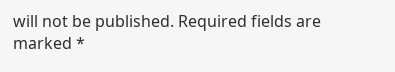will not be published. Required fields are marked *